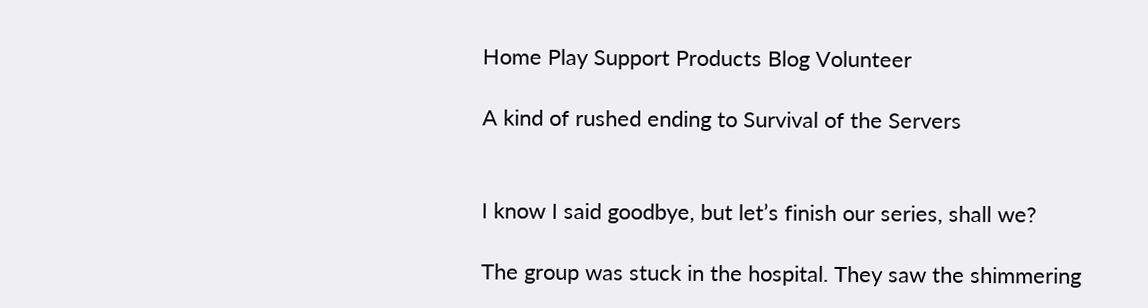Home Play Support Products Blog Volunteer

A kind of rushed ending to Survival of the Servers


I know I said goodbye, but let’s finish our series, shall we?

The group was stuck in the hospital. They saw the shimmering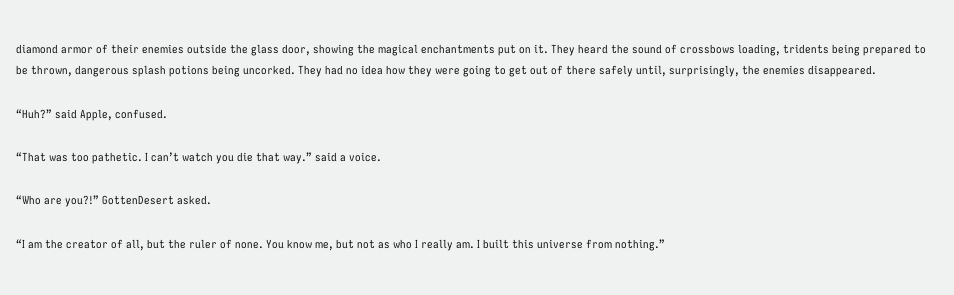diamond armor of their enemies outside the glass door, showing the magical enchantments put on it. They heard the sound of crossbows loading, tridents being prepared to be thrown, dangerous splash potions being uncorked. They had no idea how they were going to get out of there safely until, surprisingly, the enemies disappeared.

“Huh?” said Apple, confused.

“That was too pathetic. I can’t watch you die that way.” said a voice.

“Who are you?!” GottenDesert asked.

“I am the creator of all, but the ruler of none. You know me, but not as who I really am. I built this universe from nothing.”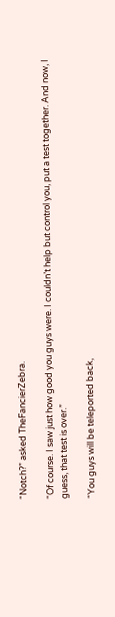“Notch?” asked TheFancierZebra.

“Of course. I saw just how good you guys were. I couldn’t help but control you, put a test together. And now, I guess, that test is over.”

“You guys will be teleported back,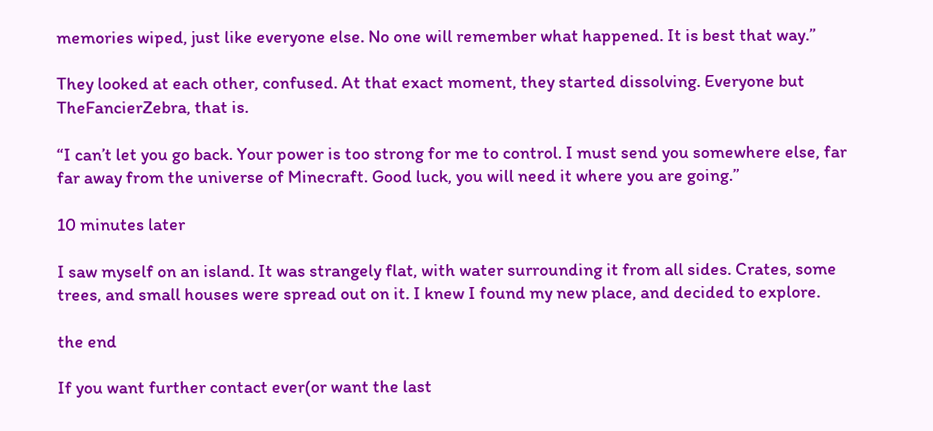memories wiped, just like everyone else. No one will remember what happened. It is best that way.”

They looked at each other, confused. At that exact moment, they started dissolving. Everyone but TheFancierZebra, that is.

“I can’t let you go back. Your power is too strong for me to control. I must send you somewhere else, far far away from the universe of Minecraft. Good luck, you will need it where you are going.”

10 minutes later

I saw myself on an island. It was strangely flat, with water surrounding it from all sides. Crates, some trees, and small houses were spread out on it. I knew I found my new place, and decided to explore.

the end

If you want further contact ever(or want the last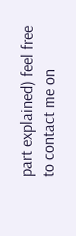part explained) feel free to contact me on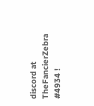discord at TheFancierZebra #4934 !